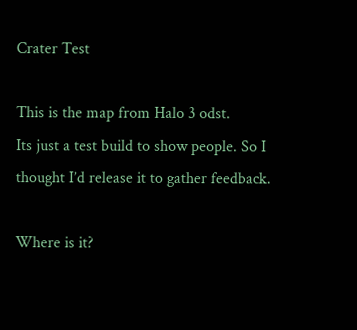Crater Test

This is the map from Halo 3 odst.
Its just a test build to show people. So I thought I’d release it to gather feedback.

Where is it?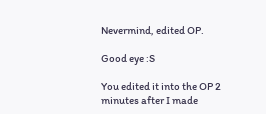Nevermind, edited OP.

Good eye :S

You edited it into the OP 2 minutes after I made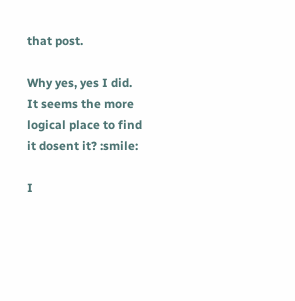that post.

Why yes, yes I did.
It seems the more logical place to find it dosent it? :smile:

I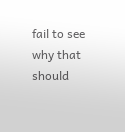fail to see why that should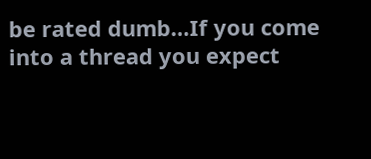be rated dumb…If you come into a thread you expect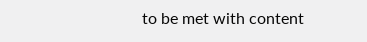to be met with content